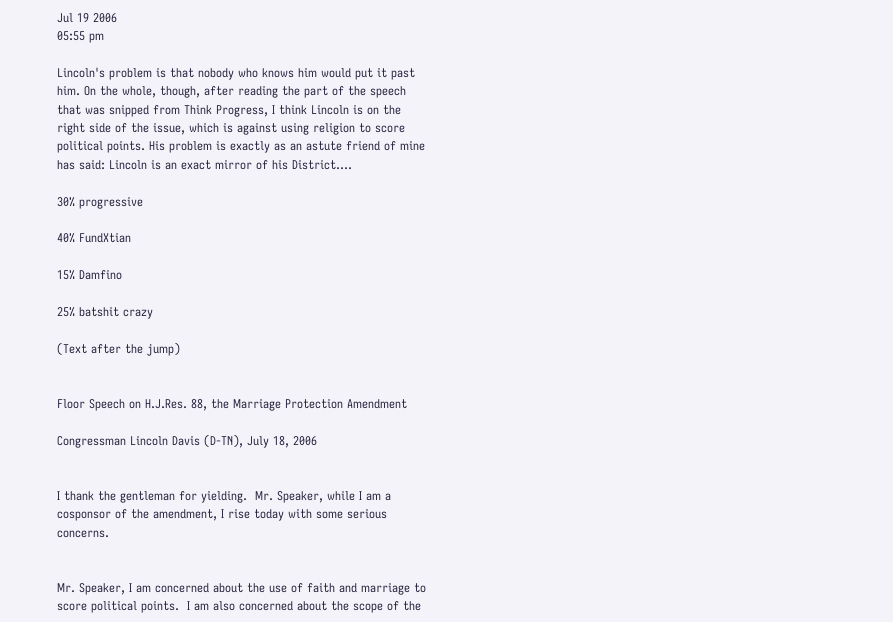Jul 19 2006
05:55 pm

Lincoln's problem is that nobody who knows him would put it past him. On the whole, though, after reading the part of the speech that was snipped from Think Progress, I think Lincoln is on the right side of the issue, which is against using religion to score political points. His problem is exactly as an astute friend of mine has said: Lincoln is an exact mirror of his District....

30% progressive

40% FundXtian

15% Damfino

25% batshit crazy

(Text after the jump)


Floor Speech on H.J.Res. 88, the Marriage Protection Amendment

Congressman Lincoln Davis (D-TN), July 18, 2006


I thank the gentleman for yielding.  Mr. Speaker, while I am a cosponsor of the amendment, I rise today with some serious concerns.


Mr. Speaker, I am concerned about the use of faith and marriage to score political points.  I am also concerned about the scope of the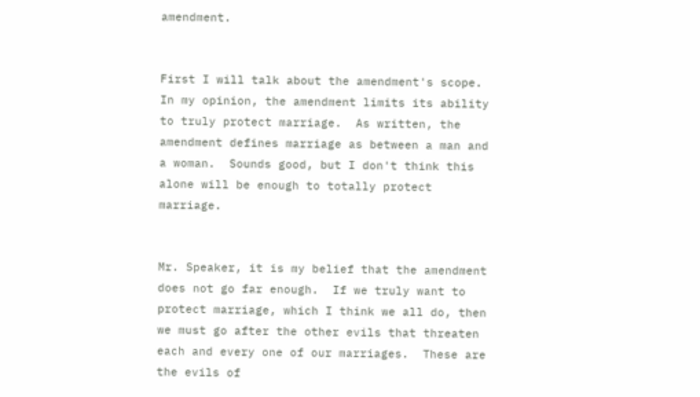amendment.


First I will talk about the amendment's scope.  In my opinion, the amendment limits its ability to truly protect marriage.  As written, the amendment defines marriage as between a man and a woman.  Sounds good, but I don't think this alone will be enough to totally protect marriage.


Mr. Speaker, it is my belief that the amendment does not go far enough.  If we truly want to protect marriage, which I think we all do, then we must go after the other evils that threaten each and every one of our marriages.  These are the evils of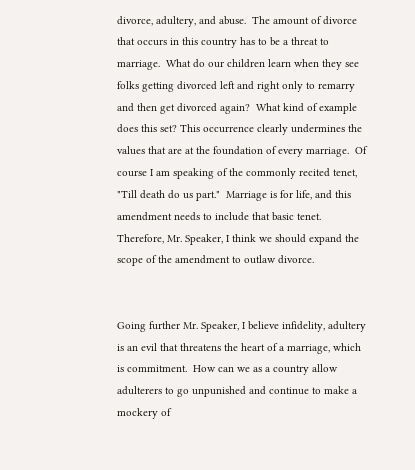divorce, adultery, and abuse.  The amount of divorce that occurs in this country has to be a threat to marriage.  What do our children learn when they see folks getting divorced left and right only to remarry and then get divorced again?  What kind of example does this set? This occurrence clearly undermines the values that are at the foundation of every marriage.  Of course I am speaking of the commonly recited tenet, "Till death do us part."  Marriage is for life, and this amendment needs to include that basic tenet.  Therefore, Mr. Speaker, I think we should expand the scope of the amendment to outlaw divorce.


Going further Mr. Speaker, I believe infidelity, adultery is an evil that threatens the heart of a marriage, which is commitment.  How can we as a country allow adulterers to go unpunished and continue to make a mockery of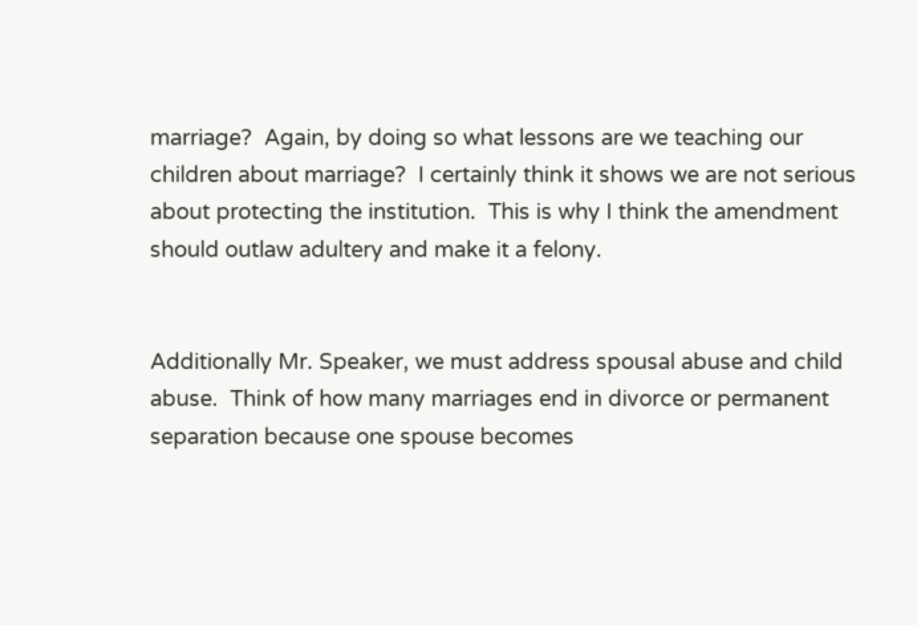marriage?  Again, by doing so what lessons are we teaching our children about marriage?  I certainly think it shows we are not serious about protecting the institution.  This is why I think the amendment should outlaw adultery and make it a felony.


Additionally Mr. Speaker, we must address spousal abuse and child abuse.  Think of how many marriages end in divorce or permanent separation because one spouse becomes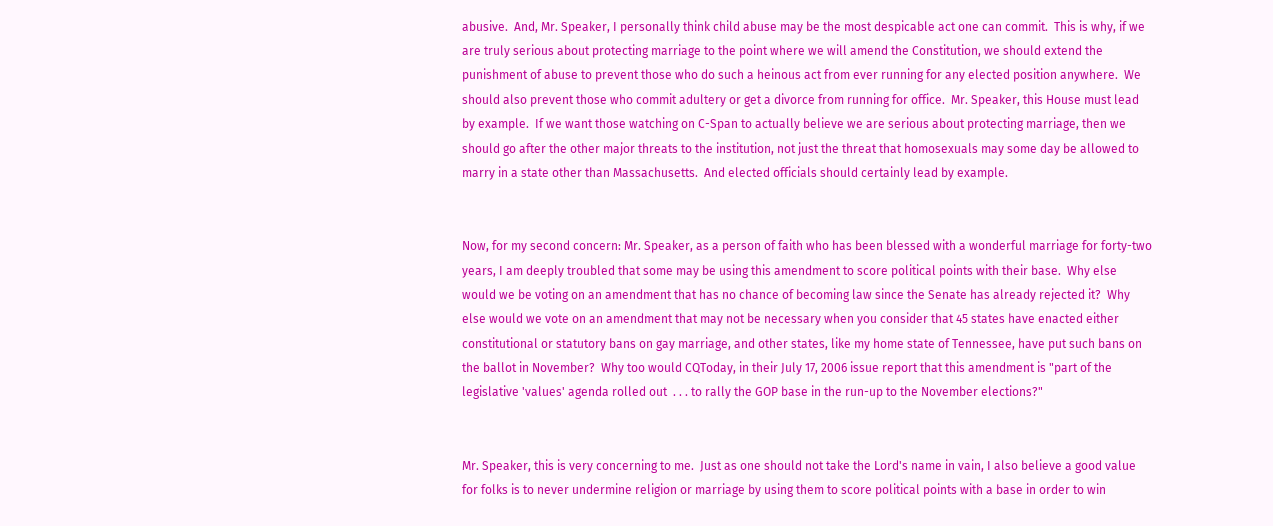abusive.  And, Mr. Speaker, I personally think child abuse may be the most despicable act one can commit.  This is why, if we are truly serious about protecting marriage to the point where we will amend the Constitution, we should extend the punishment of abuse to prevent those who do such a heinous act from ever running for any elected position anywhere.  We should also prevent those who commit adultery or get a divorce from running for office.  Mr. Speaker, this House must lead by example.  If we want those watching on C-Span to actually believe we are serious about protecting marriage, then we should go after the other major threats to the institution, not just the threat that homosexuals may some day be allowed to marry in a state other than Massachusetts.  And elected officials should certainly lead by example.


Now, for my second concern: Mr. Speaker, as a person of faith who has been blessed with a wonderful marriage for forty-two years, I am deeply troubled that some may be using this amendment to score political points with their base.  Why else would we be voting on an amendment that has no chance of becoming law since the Senate has already rejected it?  Why else would we vote on an amendment that may not be necessary when you consider that 45 states have enacted either constitutional or statutory bans on gay marriage, and other states, like my home state of Tennessee, have put such bans on the ballot in November?  Why too would CQToday, in their July 17, 2006 issue report that this amendment is "part of the legislative 'values' agenda rolled out  . . . to rally the GOP base in the run-up to the November elections?"


Mr. Speaker, this is very concerning to me.  Just as one should not take the Lord's name in vain, I also believe a good value for folks is to never undermine religion or marriage by using them to score political points with a base in order to win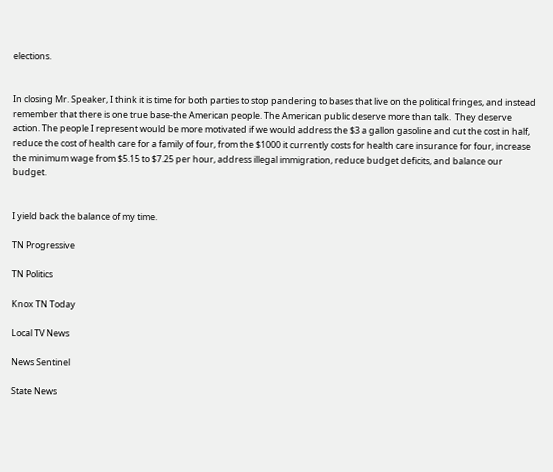elections.


In closing Mr. Speaker, I think it is time for both parties to stop pandering to bases that live on the political fringes, and instead remember that there is one true base-the American people. The American public deserve more than talk.  They deserve action. The people I represent would be more motivated if we would address the $3 a gallon gasoline and cut the cost in half, reduce the cost of health care for a family of four, from the $1000 it currently costs for health care insurance for four, increase the minimum wage from $5.15 to $7.25 per hour, address illegal immigration, reduce budget deficits, and balance our budget.


I yield back the balance of my time.

TN Progressive

TN Politics

Knox TN Today

Local TV News

News Sentinel

State News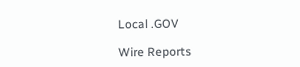Local .GOV

Wire Reports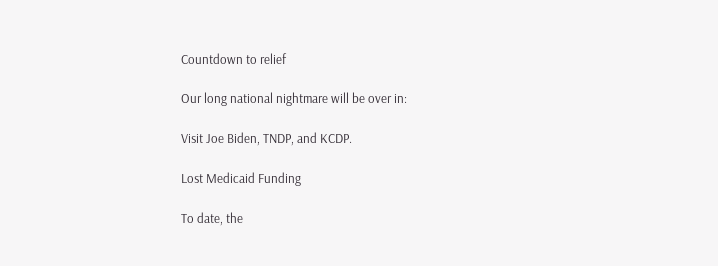Countdown to relief

Our long national nightmare will be over in:

Visit Joe Biden, TNDP, and KCDP.

Lost Medicaid Funding

To date, the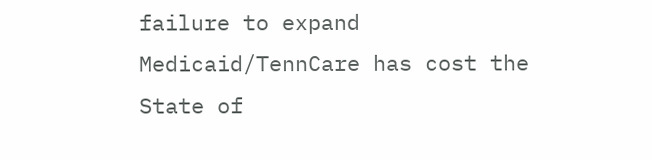failure to expand Medicaid/TennCare has cost the State of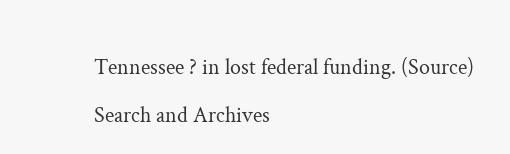Tennessee ? in lost federal funding. (Source)

Search and Archives